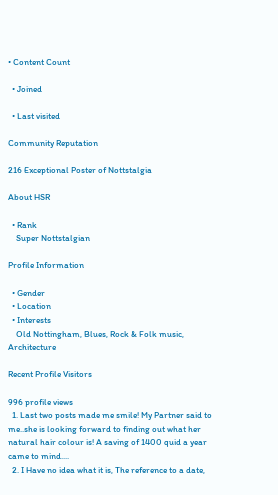• Content Count

  • Joined

  • Last visited

Community Reputation

216 Exceptional Poster of Nottstalgia

About HSR

  • Rank
    Super Nottstalgian

Profile Information

  • Gender
  • Location
  • Interests
    Old Nottingham, Blues, Rock & Folk music, Architecture

Recent Profile Visitors

996 profile views
  1. Last two posts made me smile! My Partner said to me..she is looking forward to finding out what her natural hair colour is! A saving of 1400 quid a year came to mind....
  2. I Have no idea what it is, The reference to a date,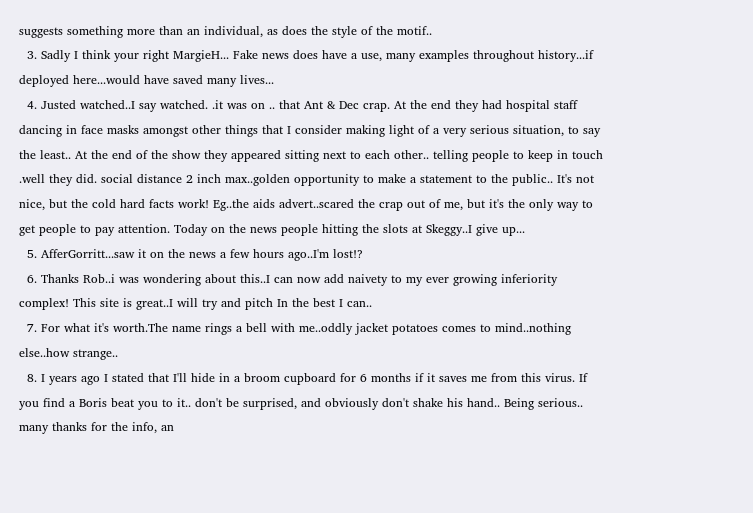suggests something more than an individual, as does the style of the motif..
  3. Sadly I think your right MargieH... Fake news does have a use, many examples throughout history...if deployed here...would have saved many lives...
  4. Justed watched..I say watched. .it was on .. that Ant & Dec crap. At the end they had hospital staff dancing in face masks amongst other things that I consider making light of a very serious situation, to say the least.. At the end of the show they appeared sitting next to each other.. telling people to keep in touch .well they did. social distance 2 inch max..golden opportunity to make a statement to the public.. It's not nice, but the cold hard facts work! Eg..the aids advert..scared the crap out of me, but it's the only way to get people to pay attention. Today on the news people hitting the slots at Skeggy..I give up...
  5. AfferGorritt...saw it on the news a few hours ago..I'm lost!?
  6. Thanks Rob..i was wondering about this..I can now add naivety to my ever growing inferiority complex! This site is great..I will try and pitch In the best I can..
  7. For what it's worth.The name rings a bell with me..oddly jacket potatoes comes to mind..nothing else..how strange..
  8. I years ago I stated that I'll hide in a broom cupboard for 6 months if it saves me from this virus. If you find a Boris beat you to it.. don't be surprised, and obviously don't shake his hand.. Being serious.. many thanks for the info, an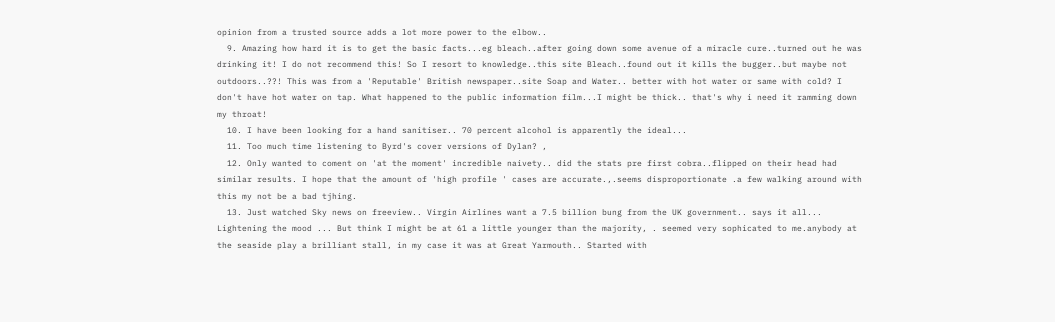opinion from a trusted source adds a lot more power to the elbow..
  9. Amazing how hard it is to get the basic facts...eg bleach..after going down some avenue of a miracle cure..turned out he was drinking it! I do not recommend this! So I resort to knowledge..this site Bleach..found out it kills the bugger..but maybe not outdoors..??! This was from a 'Reputable' British newspaper..site Soap and Water.. better with hot water or same with cold? I don't have hot water on tap. What happened to the public information film...I might be thick.. that's why i need it ramming down my throat!
  10. I have been looking for a hand sanitiser.. 70 percent alcohol is apparently the ideal...
  11. Too much time listening to Byrd's cover versions of Dylan? ,
  12. Only wanted to coment on 'at the moment' incredible naivety.. did the stats pre first cobra..flipped on their head had similar results. I hope that the amount of 'high profile ' cases are accurate.,.seems disproportionate .a few walking around with this my not be a bad tjhing.
  13. Just watched Sky news on freeview.. Virgin Airlines want a 7.5 billion bung from the UK government.. says it all... Lightening the mood ... But think I might be at 61 a little younger than the majority, . seemed very sophicated to me.anybody at the seaside play a brilliant stall, in my case it was at Great Yarmouth.. Started with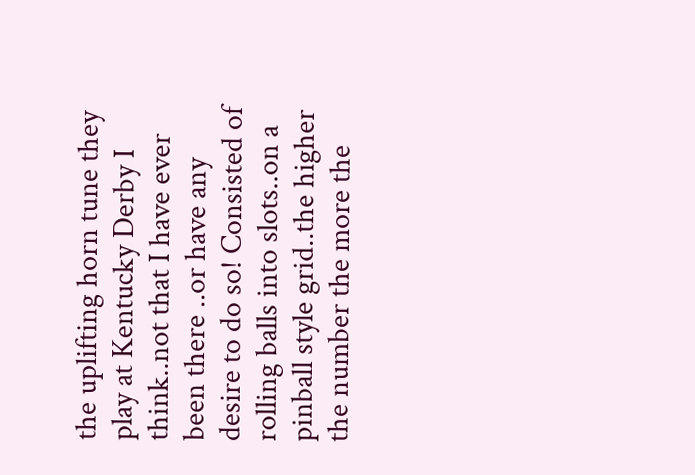the uplifting horn tune they play at Kentucky Derby I think..not that I have ever been there ..or have any desire to do so! Consisted of rolling balls into slots..on a pinball style grid..the higher the number the more the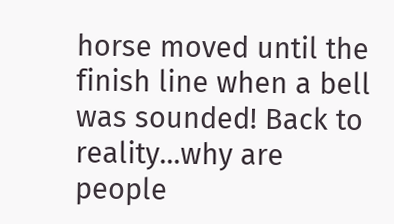horse moved until the finish line when a bell was sounded! Back to reality...why are people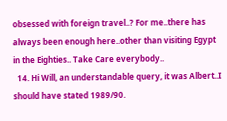obsessed with foreign travel..? For me..there has always been enough here..other than visiting Egypt in the Eighties.. Take Care everybody..
  14. Hi Will, an understandable query, it was Albert..I should have stated 1989/90.